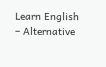Learn English – Alternative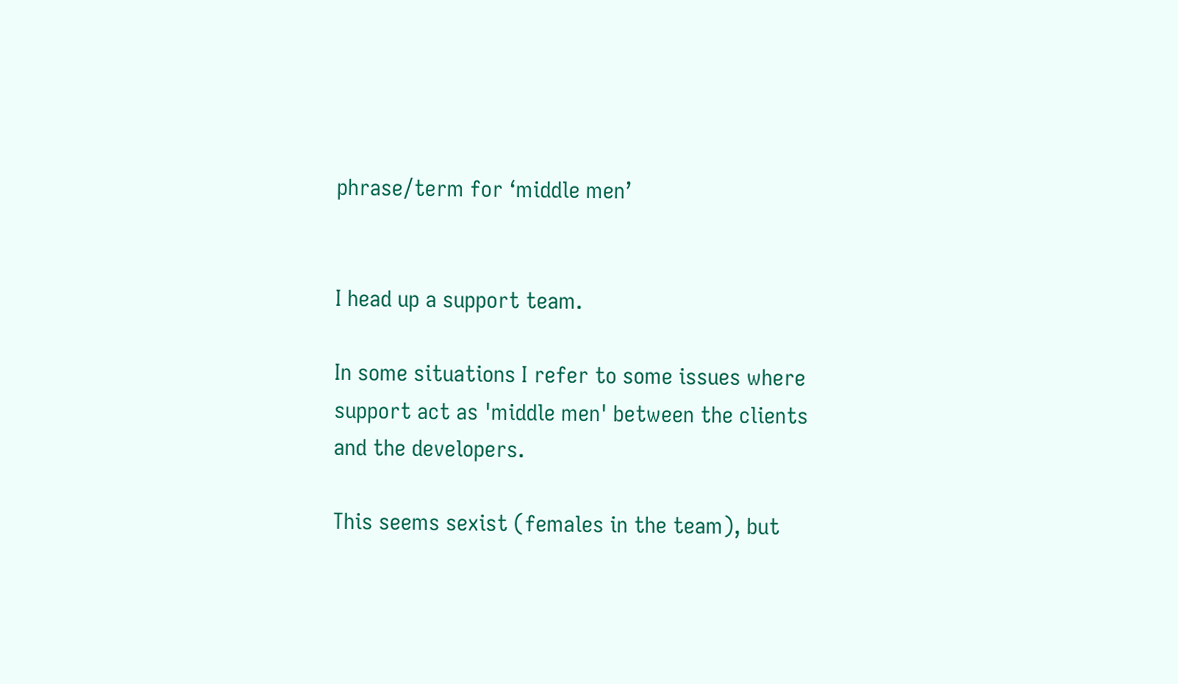phrase/term for ‘middle men’


I head up a support team.

In some situations I refer to some issues where support act as 'middle men' between the clients and the developers.

This seems sexist (females in the team), but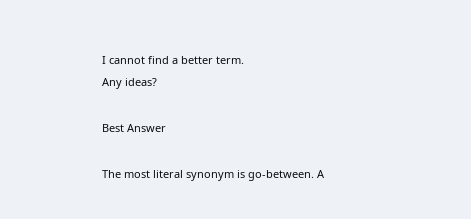I cannot find a better term.
Any ideas?

Best Answer

The most literal synonym is go-between. A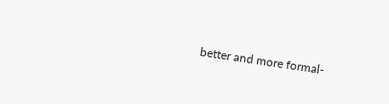better and more formal-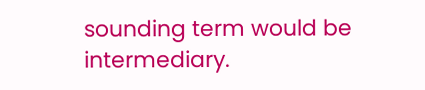sounding term would be intermediary.